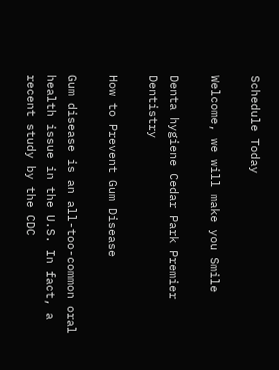Schedule Today

Welcome, we will make you Smile

Denta hygiene Cedar Park Premier Dentistry

How to Prevent Gum Disease

Gum disease is an all-too-common oral health issue in the U.S. In fact, a recent study by the CDC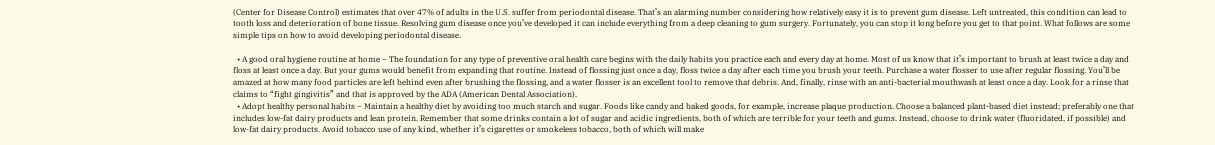(Center for Disease Control) estimates that over 47% of adults in the U.S. suffer from periodontal disease. That’s an alarming number considering how relatively easy it is to prevent gum disease. Left untreated, this condition can lead to tooth loss and deterioration of bone tissue. Resolving gum disease once you’ve developed it can include everything from a deep cleaning to gum surgery. Fortunately, you can stop it long before you get to that point. What follows are some simple tips on how to avoid developing periodontal disease.

  • A good oral hygiene routine at home – The foundation for any type of preventive oral health care begins with the daily habits you practice each and every day at home. Most of us know that it’s important to brush at least twice a day and floss at least once a day. But your gums would benefit from expanding that routine. Instead of flossing just once a day, floss twice a day after each time you brush your teeth. Purchase a water flosser to use after regular flossing. You’ll be amazed at how many food particles are left behind even after brushing the flossing, and a water flosser is an excellent tool to remove that debris. And, finally, rinse with an anti-bacterial mouthwash at least once a day. Look for a rinse that claims to “fight gingivitis” and that is approved by the ADA (American Dental Association).
  • Adopt healthy personal habits – Maintain a healthy diet by avoiding too much starch and sugar. Foods like candy and baked goods, for example, increase plaque production. Choose a balanced plant-based diet instead; preferably one that includes low-fat dairy products and lean protein. Remember that some drinks contain a lot of sugar and acidic ingredients, both of which are terrible for your teeth and gums. Instead, choose to drink water (fluoridated, if possible) and low-fat dairy products. Avoid tobacco use of any kind, whether it’s cigarettes or smokeless tobacco, both of which will make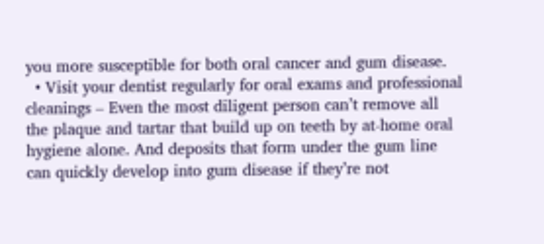you more susceptible for both oral cancer and gum disease.
  • Visit your dentist regularly for oral exams and professional cleanings – Even the most diligent person can’t remove all the plaque and tartar that build up on teeth by at-home oral hygiene alone. And deposits that form under the gum line can quickly develop into gum disease if they’re not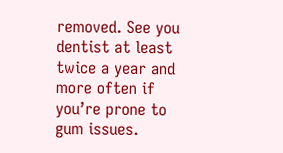removed. See you dentist at least twice a year and more often if you’re prone to gum issues.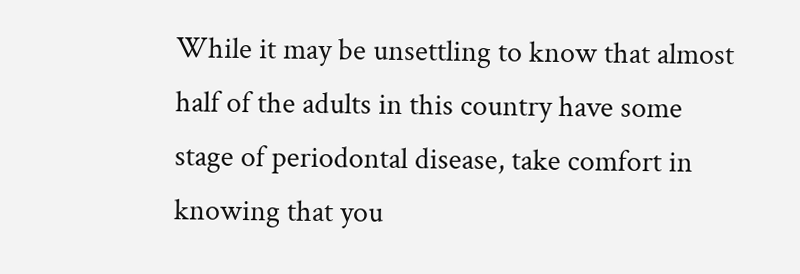While it may be unsettling to know that almost half of the adults in this country have some stage of periodontal disease, take comfort in knowing that you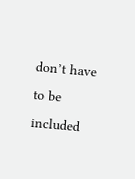don’t have to be included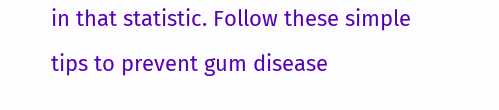in that statistic. Follow these simple tips to prevent gum disease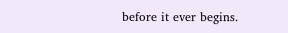before it ever begins.